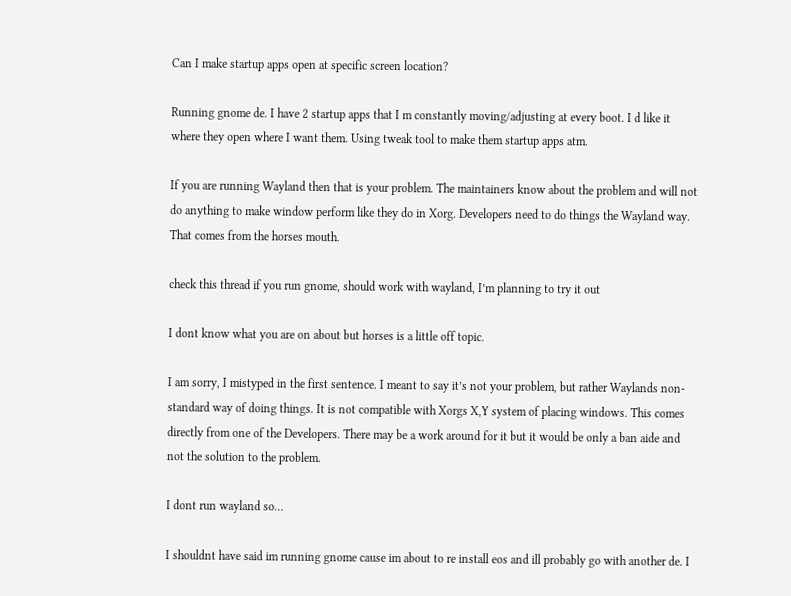Can I make startup apps open at specific screen location?

Running gnome de. I have 2 startup apps that I m constantly moving/adjusting at every boot. I d like it where they open where I want them. Using tweak tool to make them startup apps atm.

If you are running Wayland then that is your problem. The maintainers know about the problem and will not do anything to make window perform like they do in Xorg. Developers need to do things the Wayland way. That comes from the horses mouth.

check this thread if you run gnome, should work with wayland, I’m planning to try it out

I dont know what you are on about but horses is a little off topic.

I am sorry, I mistyped in the first sentence. I meant to say it’s not your problem, but rather Waylands non-standard way of doing things. It is not compatible with Xorgs X,Y system of placing windows. This comes directly from one of the Developers. There may be a work around for it but it would be only a ban aide and not the solution to the problem.

I dont run wayland so…

I shouldnt have said im running gnome cause im about to re install eos and ill probably go with another de. I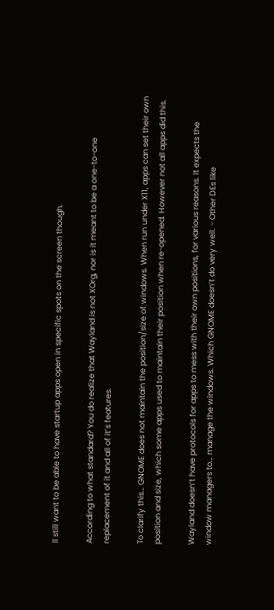ll still want to be able to have startup apps open in specific spots on the screen though.

According to what standard? You do realize that Wayland is not XOrg, nor is it meant to be a one-to-one replacement of it and all of it’s features.

To clarify this… GNOME does not maintain the position/size of windows. When run under X11, apps can set their own position and size, which some apps used to maintain their position when re-opened. However not all apps did this.

Wayland doesn’t have protocols for apps to mess with their own positions, for various reasons. It expects the window managers to… manage the windows. Which GNOME doesn’t do very well. - Other DEs like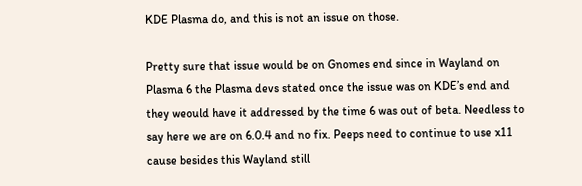KDE Plasma do, and this is not an issue on those.

Pretty sure that issue would be on Gnomes end since in Wayland on Plasma 6 the Plasma devs stated once the issue was on KDE’s end and they weould have it addressed by the time 6 was out of beta. Needless to say here we are on 6.0.4 and no fix. Peeps need to continue to use x11 cause besides this Wayland still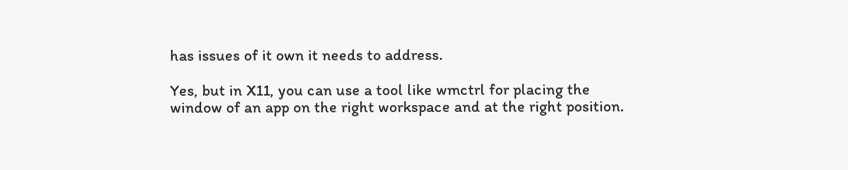has issues of it own it needs to address.

Yes, but in X11, you can use a tool like wmctrl for placing the window of an app on the right workspace and at the right position.